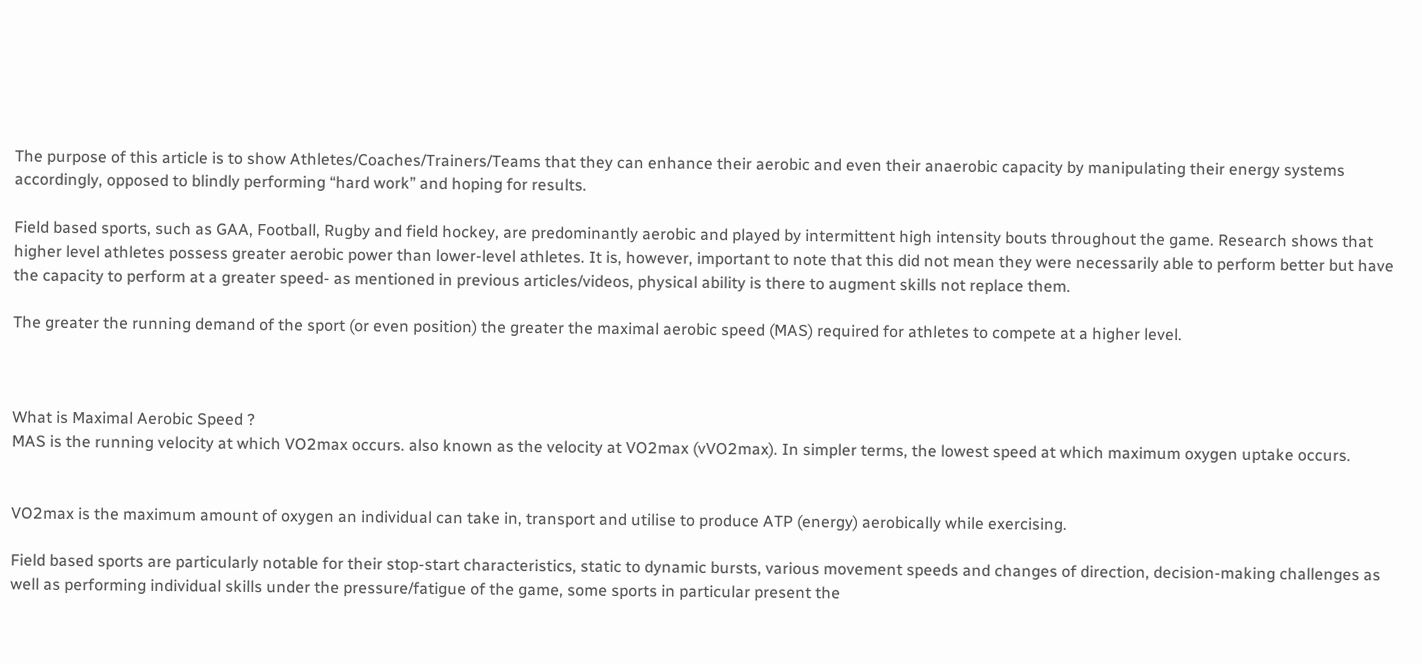The purpose of this article is to show Athletes/Coaches/Trainers/Teams that they can enhance their aerobic and even their anaerobic capacity by manipulating their energy systems accordingly, opposed to blindly performing “hard work” and hoping for results.

Field based sports, such as GAA, Football, Rugby and field hockey, are predominantly aerobic and played by intermittent high intensity bouts throughout the game. Research shows that higher level athletes possess greater aerobic power than lower-level athletes. It is, however, important to note that this did not mean they were necessarily able to perform better but have the capacity to perform at a greater speed- as mentioned in previous articles/videos, physical ability is there to augment skills not replace them.

The greater the running demand of the sport (or even position) the greater the maximal aerobic speed (MAS) required for athletes to compete at a higher level.



What is Maximal Aerobic Speed ?
MAS is the running velocity at which VO2max occurs. also known as the velocity at VO2max (vVO2max). In simpler terms, the lowest speed at which maximum oxygen uptake occurs.


VO2max is the maximum amount of oxygen an individual can take in, transport and utilise to produce ATP (energy) aerobically while exercising.

Field based sports are particularly notable for their stop-start characteristics, static to dynamic bursts, various movement speeds and changes of direction, decision-making challenges as well as performing individual skills under the pressure/fatigue of the game, some sports in particular present the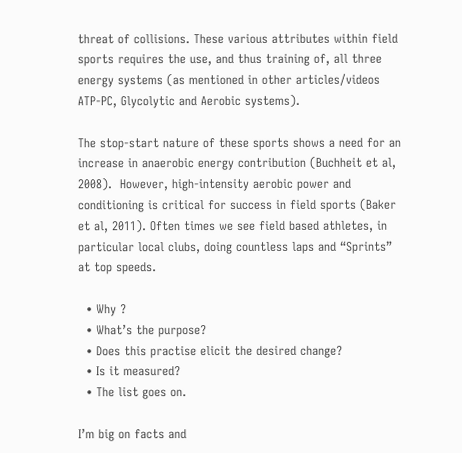threat of collisions. These various attributes within field sports requires the use, and thus training of, all three energy systems (as mentioned in other articles/videos ATP-PC, Glycolytic and Aerobic systems).

The stop-start nature of these sports shows a need for an increase in anaerobic energy contribution (Buchheit et al, 2008).  However, high-intensity aerobic power and conditioning is critical for success in field sports (Baker et al, 2011). Often times we see field based athletes, in particular local clubs, doing countless laps and “Sprints” at top speeds.

  • Why ?
  • What’s the purpose?
  • Does this practise elicit the desired change?
  • Is it measured?
  • The list goes on.

I’m big on facts and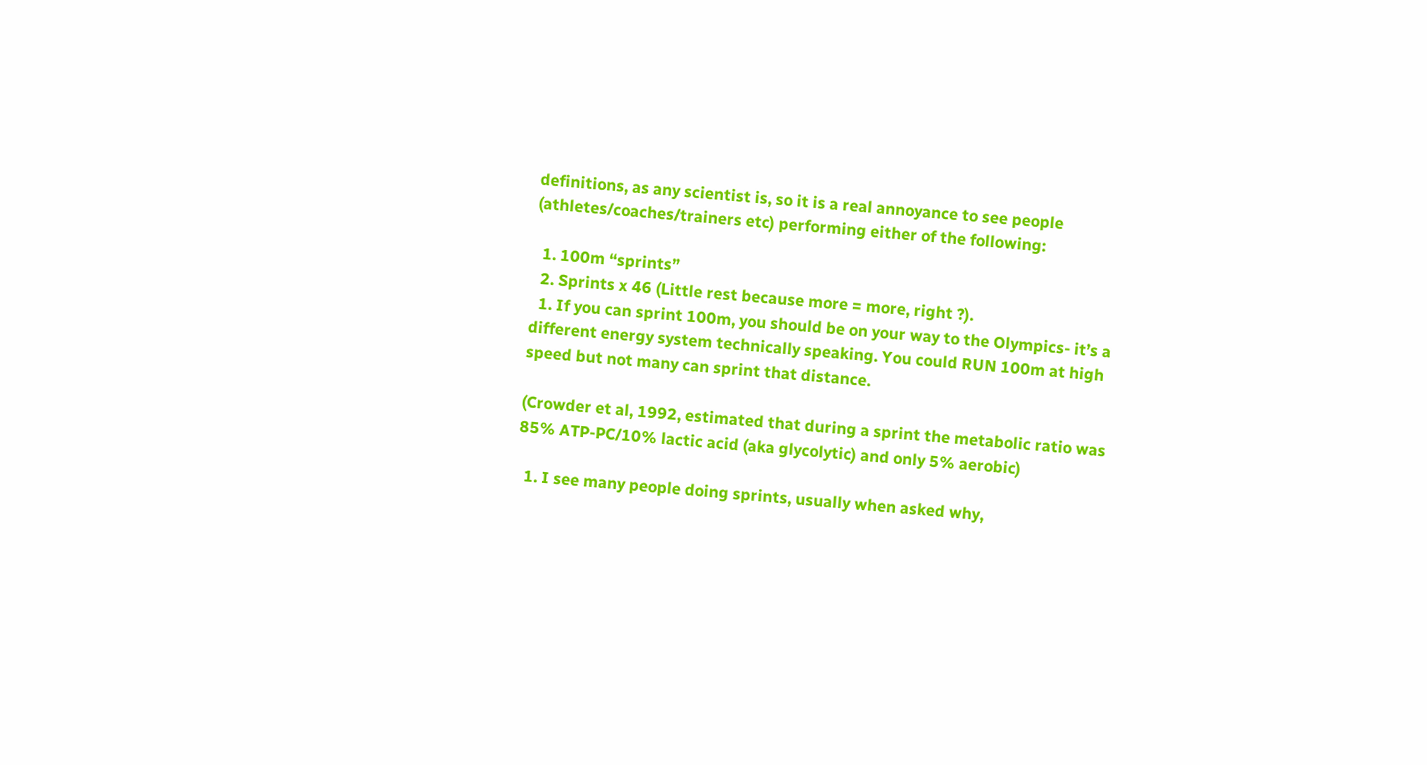definitions, as any scientist is, so it is a real annoyance to see people (athletes/coaches/trainers etc) performing either of the following:

  1. 100m “sprints”
  2. Sprints x 46 (Little rest because more = more, right ?).
  1. If you can sprint 100m, you should be on your way to the Olympics- it’s a different energy system technically speaking. You could RUN 100m at high speed but not many can sprint that distance.

(Crowder et al, 1992, estimated that during a sprint the metabolic ratio was 85% ATP-PC/10% lactic acid (aka glycolytic) and only 5% aerobic)

  1. I see many people doing sprints, usually when asked why,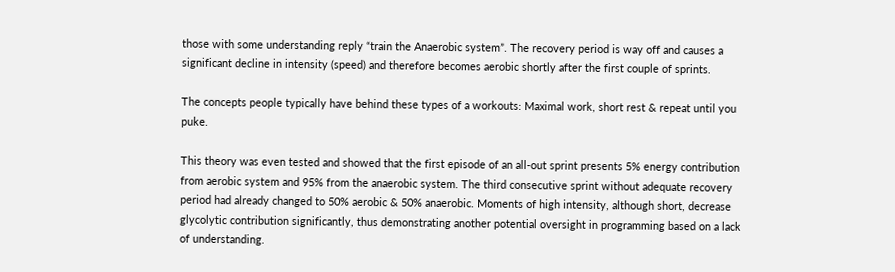those with some understanding reply “train the Anaerobic system”. The recovery period is way off and causes a significant decline in intensity (speed) and therefore becomes aerobic shortly after the first couple of sprints.

The concepts people typically have behind these types of a workouts: Maximal work, short rest & repeat until you puke.

This theory was even tested and showed that the first episode of an all-out sprint presents 5% energy contribution from aerobic system and 95% from the anaerobic system. The third consecutive sprint without adequate recovery period had already changed to 50% aerobic & 50% anaerobic. Moments of high intensity, although short, decrease glycolytic contribution significantly, thus demonstrating another potential oversight in programming based on a lack of understanding.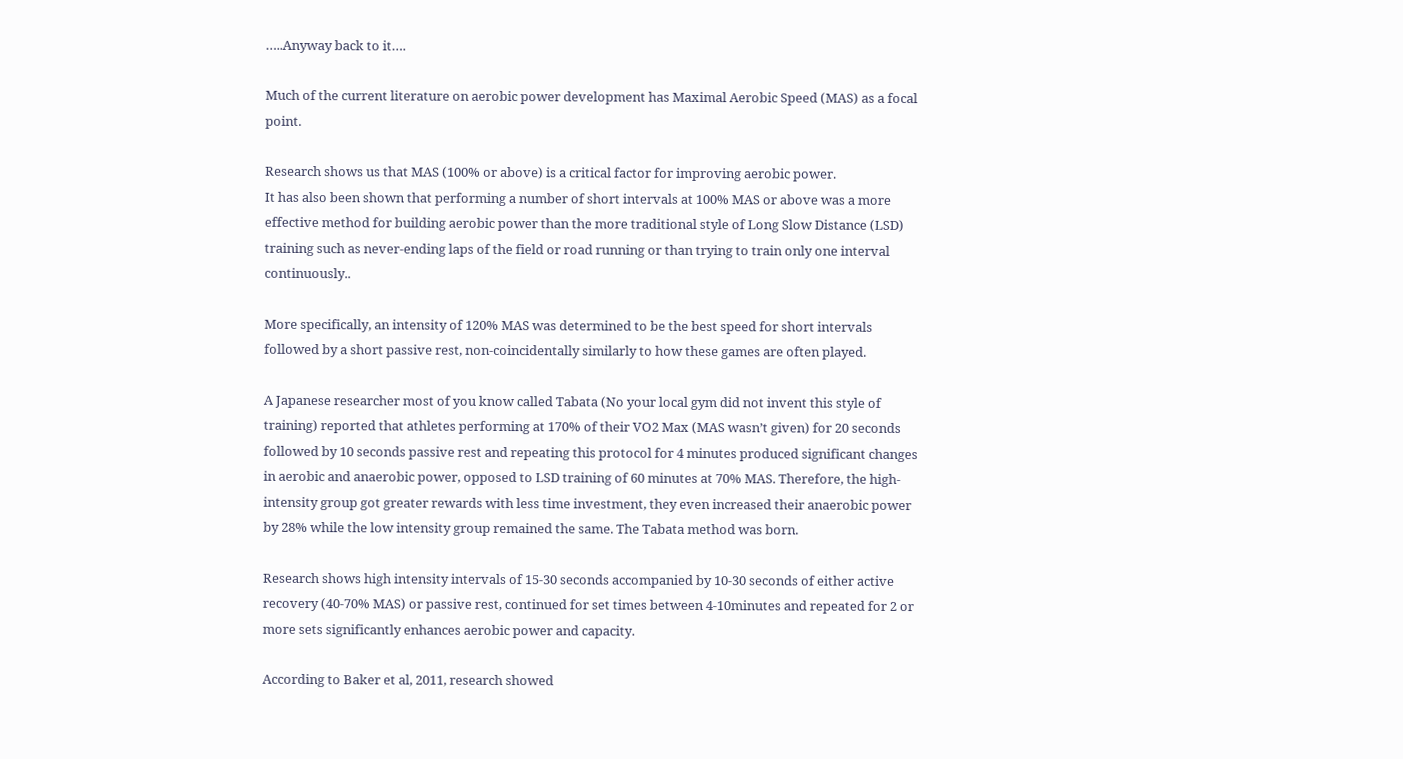…..Anyway back to it….

Much of the current literature on aerobic power development has Maximal Aerobic Speed (MAS) as a focal point.

Research shows us that MAS (100% or above) is a critical factor for improving aerobic power.
It has also been shown that performing a number of short intervals at 100% MAS or above was a more effective method for building aerobic power than the more traditional style of Long Slow Distance (LSD) training such as never-ending laps of the field or road running or than trying to train only one interval continuously..

More specifically, an intensity of 120% MAS was determined to be the best speed for short intervals followed by a short passive rest, non-coincidentally similarly to how these games are often played.

A Japanese researcher most of you know called Tabata (No your local gym did not invent this style of training) reported that athletes performing at 170% of their VO2 Max (MAS wasn’t given) for 20 seconds followed by 10 seconds passive rest and repeating this protocol for 4 minutes produced significant changes in aerobic and anaerobic power, opposed to LSD training of 60 minutes at 70% MAS. Therefore, the high-intensity group got greater rewards with less time investment, they even increased their anaerobic power by 28% while the low intensity group remained the same. The Tabata method was born.

Research shows high intensity intervals of 15-30 seconds accompanied by 10-30 seconds of either active recovery (40-70% MAS) or passive rest, continued for set times between 4-10minutes and repeated for 2 or more sets significantly enhances aerobic power and capacity.

According to Baker et al, 2011, research showed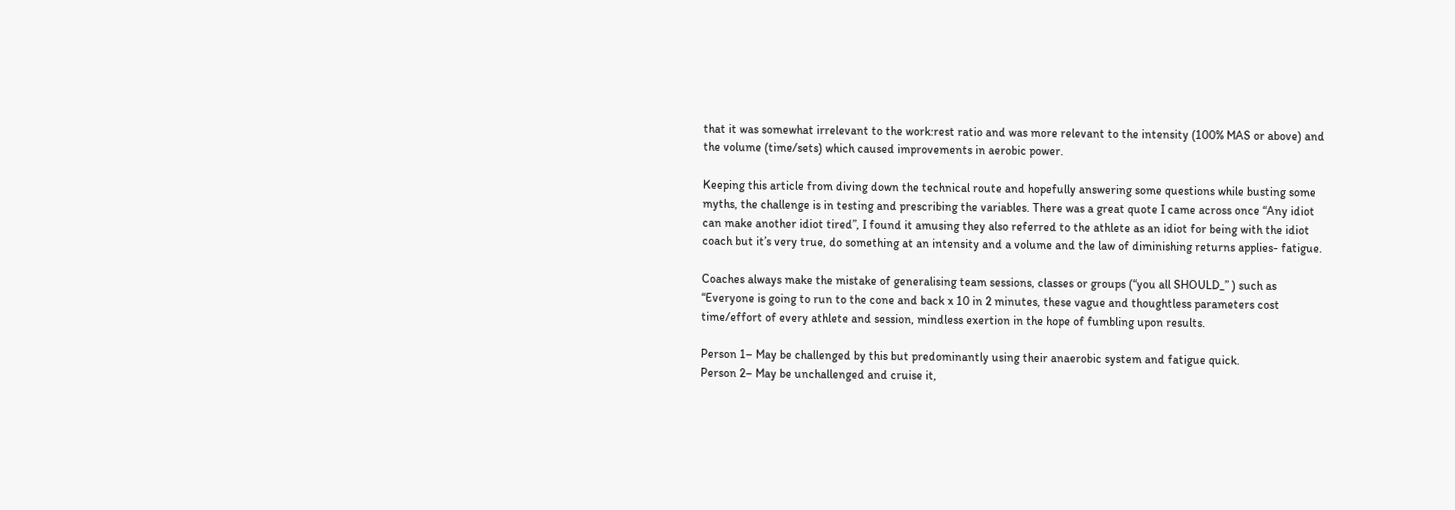that it was somewhat irrelevant to the work:rest ratio and was more relevant to the intensity (100% MAS or above) and the volume (time/sets) which caused improvements in aerobic power.

Keeping this article from diving down the technical route and hopefully answering some questions while busting some myths, the challenge is in testing and prescribing the variables. There was a great quote I came across once “Any idiot can make another idiot tired”, I found it amusing they also referred to the athlete as an idiot for being with the idiot coach but it’s very true, do something at an intensity and a volume and the law of diminishing returns applies- fatigue.

Coaches always make the mistake of generalising team sessions, classes or groups (“you all SHOULD_” ) such as “Everyone is going to run to the cone and back x 10 in 2 minutes, these vague and thoughtless parameters cost time/effort of every athlete and session, mindless exertion in the hope of fumbling upon results.

Person 1– May be challenged by this but predominantly using their anaerobic system and fatigue quick.
Person 2– May be unchallenged and cruise it,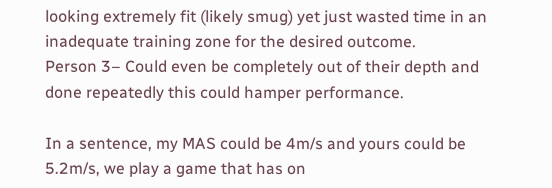looking extremely fit (likely smug) yet just wasted time in an inadequate training zone for the desired outcome.
Person 3– Could even be completely out of their depth and done repeatedly this could hamper performance.

In a sentence, my MAS could be 4m/s and yours could be 5.2m/s, we play a game that has on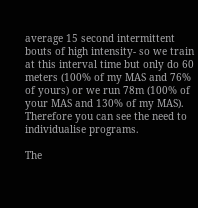average 15 second intermittent bouts of high intensity- so we train at this interval time but only do 60 meters (100% of my MAS and 76% of yours) or we run 78m (100% of your MAS and 130% of my MAS). Therefore you can see the need to individualise programs.

The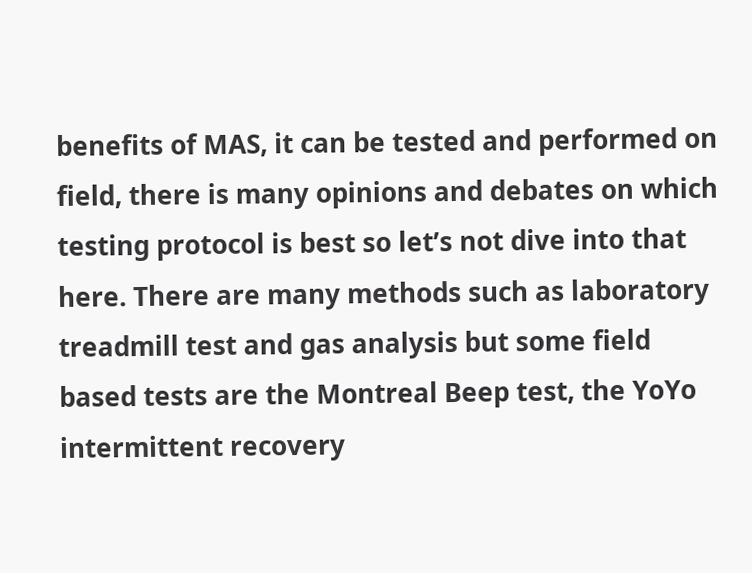benefits of MAS, it can be tested and performed on field, there is many opinions and debates on which testing protocol is best so let’s not dive into that here. There are many methods such as laboratory treadmill test and gas analysis but some field based tests are the Montreal Beep test, the YoYo intermittent recovery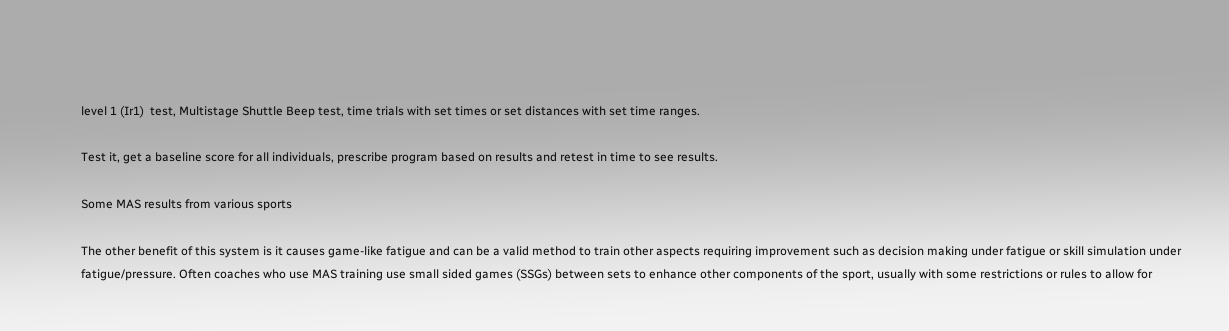level 1 (Ir1)  test, Multistage Shuttle Beep test, time trials with set times or set distances with set time ranges.

Test it, get a baseline score for all individuals, prescribe program based on results and retest in time to see results.

Some MAS results from various sports

The other benefit of this system is it causes game-like fatigue and can be a valid method to train other aspects requiring improvement such as decision making under fatigue or skill simulation under fatigue/pressure. Often coaches who use MAS training use small sided games (SSGs) between sets to enhance other components of the sport, usually with some restrictions or rules to allow for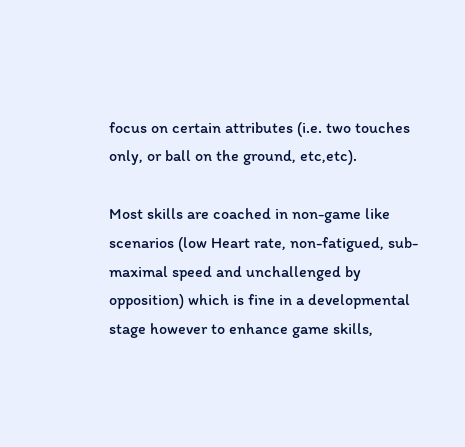focus on certain attributes (i.e. two touches only, or ball on the ground, etc,etc).

Most skills are coached in non-game like scenarios (low Heart rate, non-fatigued, sub-maximal speed and unchallenged by opposition) which is fine in a developmental stage however to enhance game skills,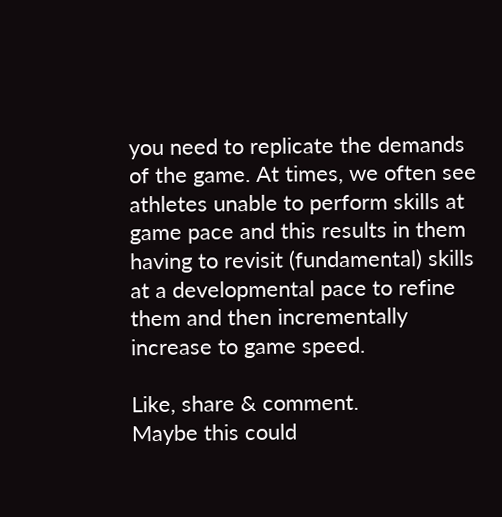you need to replicate the demands of the game. At times, we often see athletes unable to perform skills at game pace and this results in them having to revisit (fundamental) skills at a developmental pace to refine them and then incrementally increase to game speed.

Like, share & comment.
Maybe this could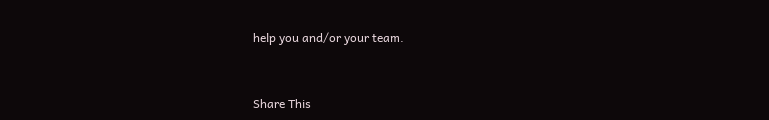help you and/or your team.


Share This